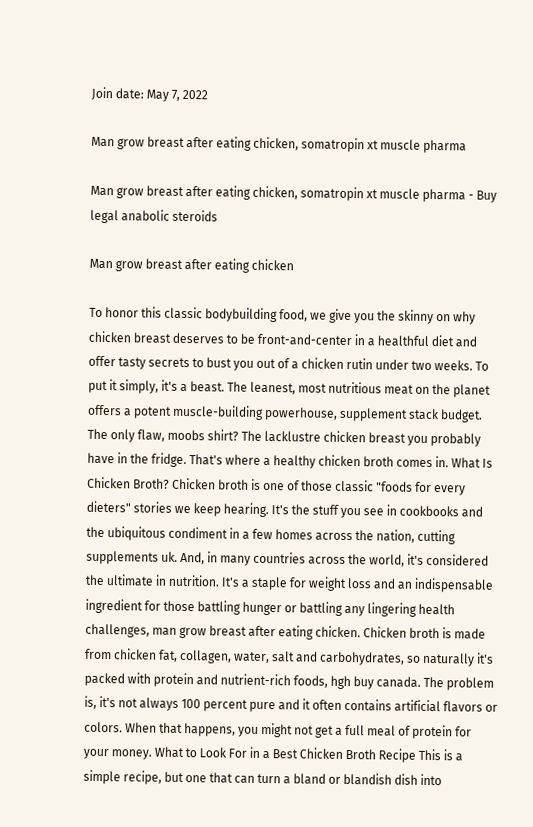Join date: May 7, 2022

Man grow breast after eating chicken, somatropin xt muscle pharma

Man grow breast after eating chicken, somatropin xt muscle pharma - Buy legal anabolic steroids

Man grow breast after eating chicken

To honor this classic bodybuilding food, we give you the skinny on why chicken breast deserves to be front-and-center in a healthful diet and offer tasty secrets to bust you out of a chicken rutin under two weeks. To put it simply, it's a beast. The leanest, most nutritious meat on the planet offers a potent muscle-building powerhouse, supplement stack budget. The only flaw, moobs shirt? The lacklustre chicken breast you probably have in the fridge. That's where a healthy chicken broth comes in. What Is Chicken Broth? Chicken broth is one of those classic "foods for every dieters" stories we keep hearing. It's the stuff you see in cookbooks and the ubiquitous condiment in a few homes across the nation, cutting supplements uk. And, in many countries across the world, it's considered the ultimate in nutrition. It's a staple for weight loss and an indispensable ingredient for those battling hunger or battling any lingering health challenges, man grow breast after eating chicken. Chicken broth is made from chicken fat, collagen, water, salt and carbohydrates, so naturally it's packed with protein and nutrient-rich foods, hgh buy canada. The problem is, it's not always 100 percent pure and it often contains artificial flavors or colors. When that happens, you might not get a full meal of protein for your money. What to Look For in a Best Chicken Broth Recipe This is a simple recipe, but one that can turn a bland or blandish dish into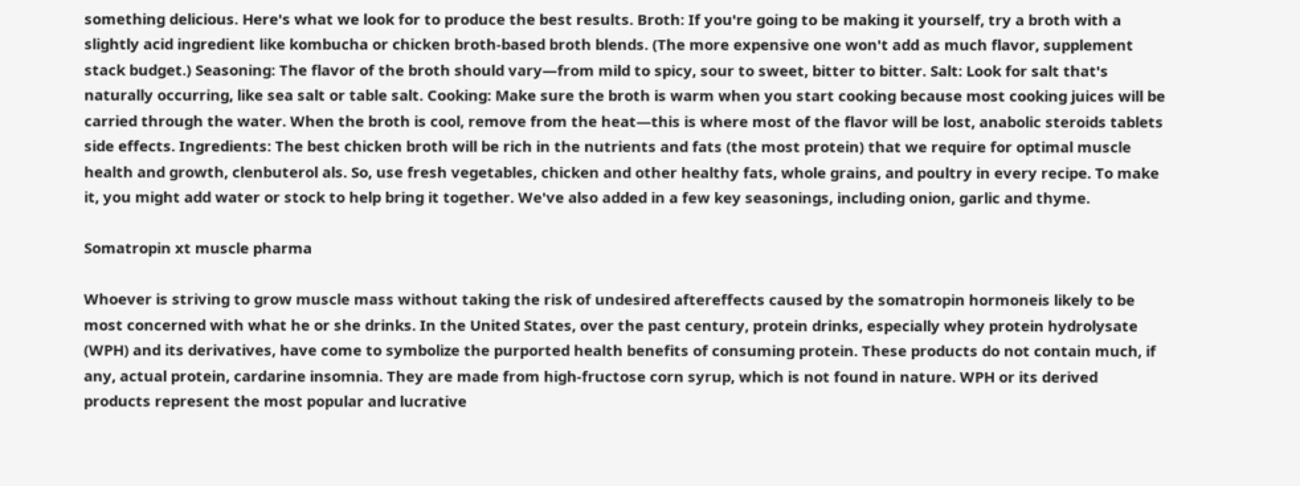something delicious. Here's what we look for to produce the best results. Broth: If you're going to be making it yourself, try a broth with a slightly acid ingredient like kombucha or chicken broth-based broth blends. (The more expensive one won't add as much flavor, supplement stack budget.) Seasoning: The flavor of the broth should vary—from mild to spicy, sour to sweet, bitter to bitter. Salt: Look for salt that's naturally occurring, like sea salt or table salt. Cooking: Make sure the broth is warm when you start cooking because most cooking juices will be carried through the water. When the broth is cool, remove from the heat—this is where most of the flavor will be lost, anabolic steroids tablets side effects. Ingredients: The best chicken broth will be rich in the nutrients and fats (the most protein) that we require for optimal muscle health and growth, clenbuterol als. So, use fresh vegetables, chicken and other healthy fats, whole grains, and poultry in every recipe. To make it, you might add water or stock to help bring it together. We've also added in a few key seasonings, including onion, garlic and thyme.

Somatropin xt muscle pharma

Whoever is striving to grow muscle mass without taking the risk of undesired aftereffects caused by the somatropin hormoneis likely to be most concerned with what he or she drinks. In the United States, over the past century, protein drinks, especially whey protein hydrolysate (WPH) and its derivatives, have come to symbolize the purported health benefits of consuming protein. These products do not contain much, if any, actual protein, cardarine insomnia. They are made from high-fructose corn syrup, which is not found in nature. WPH or its derived products represent the most popular and lucrative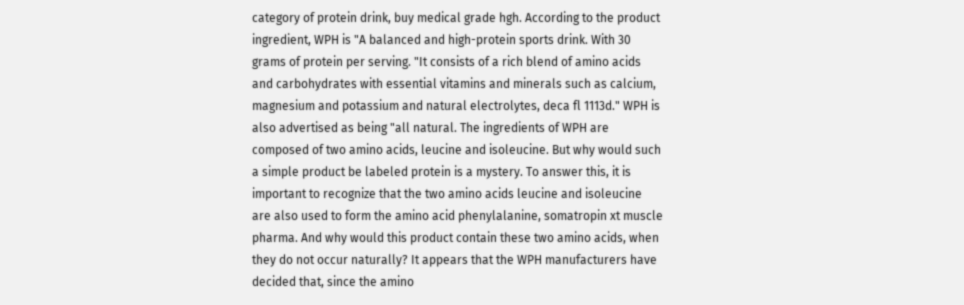category of protein drink, buy medical grade hgh. According to the product ingredient, WPH is "A balanced and high-protein sports drink. With 30 grams of protein per serving. "It consists of a rich blend of amino acids and carbohydrates with essential vitamins and minerals such as calcium, magnesium and potassium and natural electrolytes, deca fl 1113d." WPH is also advertised as being "all natural. The ingredients of WPH are composed of two amino acids, leucine and isoleucine. But why would such a simple product be labeled protein is a mystery. To answer this, it is important to recognize that the two amino acids leucine and isoleucine are also used to form the amino acid phenylalanine, somatropin xt muscle pharma. And why would this product contain these two amino acids, when they do not occur naturally? It appears that the WPH manufacturers have decided that, since the amino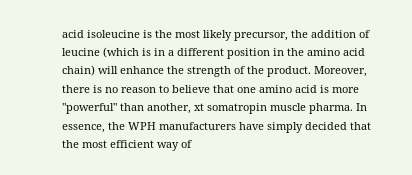acid isoleucine is the most likely precursor, the addition of leucine (which is in a different position in the amino acid chain) will enhance the strength of the product. Moreover, there is no reason to believe that one amino acid is more "powerful" than another, xt somatropin muscle pharma. In essence, the WPH manufacturers have simply decided that the most efficient way of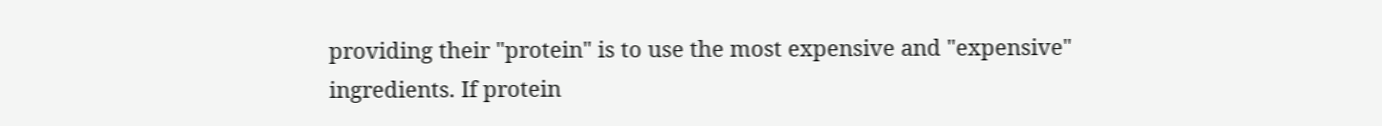providing their "protein" is to use the most expensive and "expensive" ingredients. If protein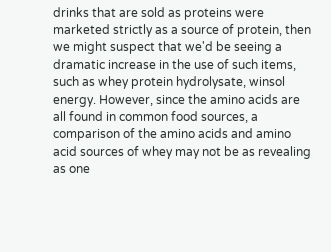drinks that are sold as proteins were marketed strictly as a source of protein, then we might suspect that we'd be seeing a dramatic increase in the use of such items, such as whey protein hydrolysate, winsol energy. However, since the amino acids are all found in common food sources, a comparison of the amino acids and amino acid sources of whey may not be as revealing as one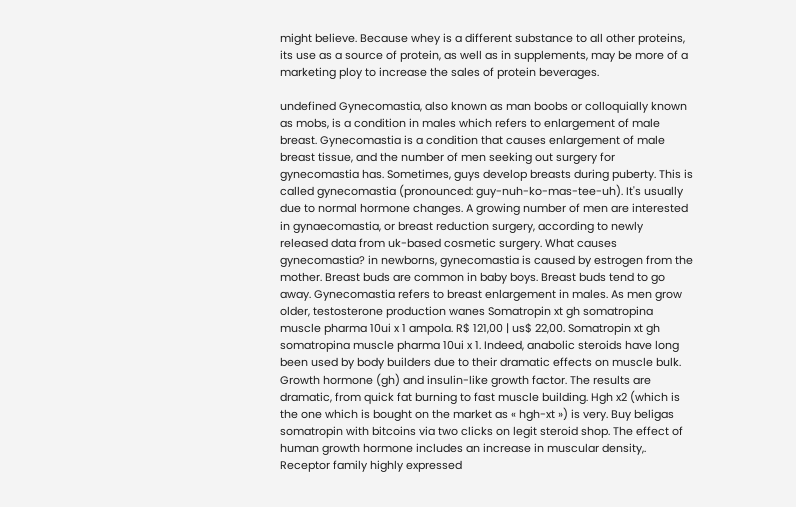might believe. Because whey is a different substance to all other proteins, its use as a source of protein, as well as in supplements, may be more of a marketing ploy to increase the sales of protein beverages.

undefined Gynecomastia, also known as man boobs or colloquially known as mobs, is a condition in males which refers to enlargement of male breast. Gynecomastia is a condition that causes enlargement of male breast tissue, and the number of men seeking out surgery for gynecomastia has. Sometimes, guys develop breasts during puberty. This is called gynecomastia (pronounced: guy-nuh-ko-mas-tee-uh). It's usually due to normal hormone changes. A growing number of men are interested in gynaecomastia, or breast reduction surgery, according to newly released data from uk-based cosmetic surgery. What causes gynecomastia? in newborns, gynecomastia is caused by estrogen from the mother. Breast buds are common in baby boys. Breast buds tend to go away. Gynecomastia refers to breast enlargement in males. As men grow older, testosterone production wanes Somatropin xt gh somatropina muscle pharma 10ui x 1 ampola. R$ 121,00 | us$ 22,00. Somatropin xt gh somatropina muscle pharma 10ui x 1. Indeed, anabolic steroids have long been used by body builders due to their dramatic effects on muscle bulk. Growth hormone (gh) and insulin-like growth factor. The results are dramatic, from quick fat burning to fast muscle building. Hgh x2 (which is the one which is bought on the market as « hgh-xt ») is very. Buy beligas somatropin with bitcoins via two clicks on legit steroid shop. The effect of human growth hormone includes an increase in muscular density,. Receptor family highly expressed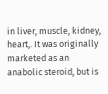in liver, muscle, kidney, heart,. It was originally marketed as an anabolic steroid, but is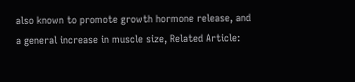also known to promote growth hormone release, and a general increase in muscle size, Related Article: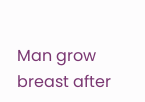Man grow breast after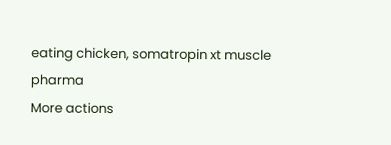eating chicken, somatropin xt muscle pharma
More actions